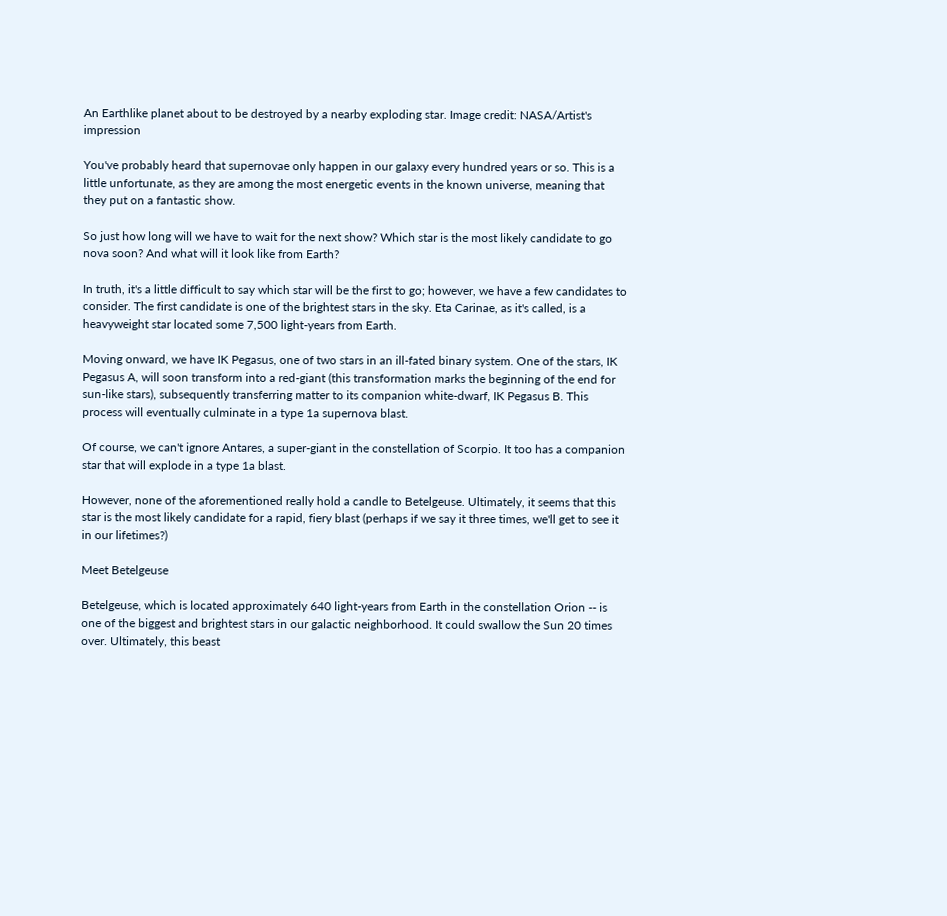An Earthlike planet about to be destroyed by a nearby exploding star. Image credit: NASA/Artist's impression

You've probably heard that supernovae only happen in our galaxy every hundred years or so. This is a little unfortunate, as they are among the most energetic events in the known universe, meaning that they put on a fantastic show.

So just how long will we have to wait for the next show? Which star is the most likely candidate to go nova soon? And what will it look like from Earth?

In truth, it's a little difficult to say which star will be the first to go; however, we have a few candidates to consider. The first candidate is one of the brightest stars in the sky. Eta Carinae, as it's called, is a heavyweight star located some 7,500 light-years from Earth.

Moving onward, we have IK Pegasus, one of two stars in an ill-fated binary system. One of the stars, IK Pegasus A, will soon transform into a red-giant (this transformation marks the beginning of the end for sun-like stars), subsequently transferring matter to its companion white-dwarf, IK Pegasus B. This process will eventually culminate in a type 1a supernova blast.

Of course, we can't ignore Antares, a super-giant in the constellation of Scorpio. It too has a companion star that will explode in a type 1a blast.

However, none of the aforementioned really hold a candle to Betelgeuse. Ultimately, it seems that this star is the most likely candidate for a rapid, fiery blast (perhaps if we say it three times, we'll get to see it in our lifetimes?)

Meet Betelgeuse

Betelgeuse, which is located approximately 640 light-years from Earth in the constellation Orion -- is one of the biggest and brightest stars in our galactic neighborhood. It could swallow the Sun 20 times over. Ultimately, this beast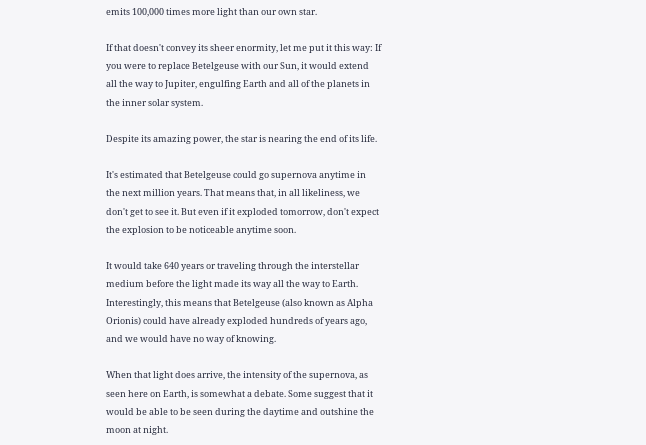emits 100,000 times more light than our own star.

If that doesn't convey its sheer enormity, let me put it this way: If you were to replace Betelgeuse with our Sun, it would extend all the way to Jupiter, engulfing Earth and all of the planets in the inner solar system.

Despite its amazing power, the star is nearing the end of its life.

It's estimated that Betelgeuse could go supernova anytime in the next million years. That means that, in all likeliness, we don't get to see it. But even if it exploded tomorrow, don't expect the explosion to be noticeable anytime soon.

It would take 640 years or traveling through the interstellar medium before the light made its way all the way to Earth. Interestingly, this means that Betelgeuse (also known as Alpha Orionis) could have already exploded hundreds of years ago, and we would have no way of knowing.

When that light does arrive, the intensity of the supernova, as seen here on Earth, is somewhat a debate. Some suggest that it would be able to be seen during the daytime and outshine the moon at night.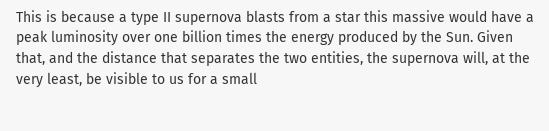This is because a type II supernova blasts from a star this massive would have a peak luminosity over one billion times the energy produced by the Sun. Given that, and the distance that separates the two entities, the supernova will, at the very least, be visible to us for a small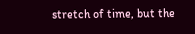stretch of time, but the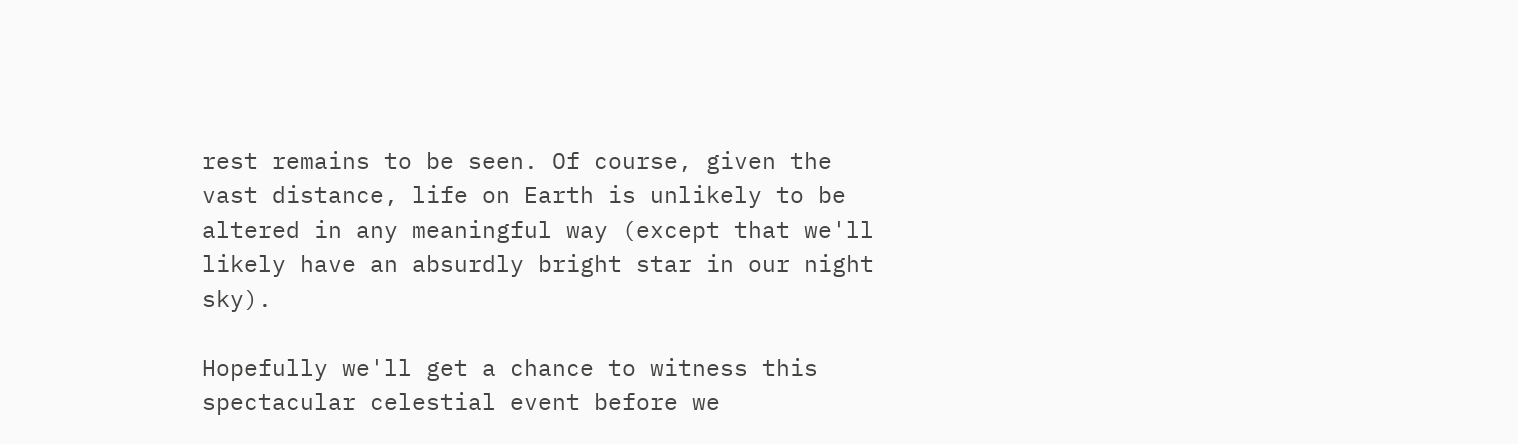rest remains to be seen. Of course, given the vast distance, life on Earth is unlikely to be altered in any meaningful way (except that we'll likely have an absurdly bright star in our night sky).

Hopefully we'll get a chance to witness this spectacular celestial event before we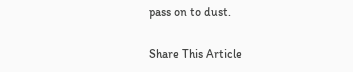pass on to dust.

Share This Article